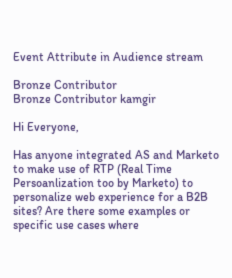Event Attribute in Audience stream

Bronze Contributor
Bronze Contributor kamgir

Hi Everyone,

Has anyone integrated AS and Marketo to make use of RTP (Real Time Persoanlization too by Marketo) to personalize web experience for a B2B sites? Are there some examples or specific use cases where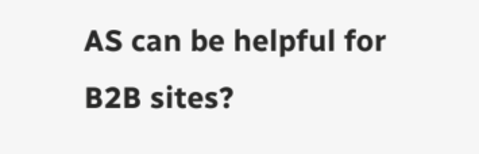AS can be helpful for B2B sites?